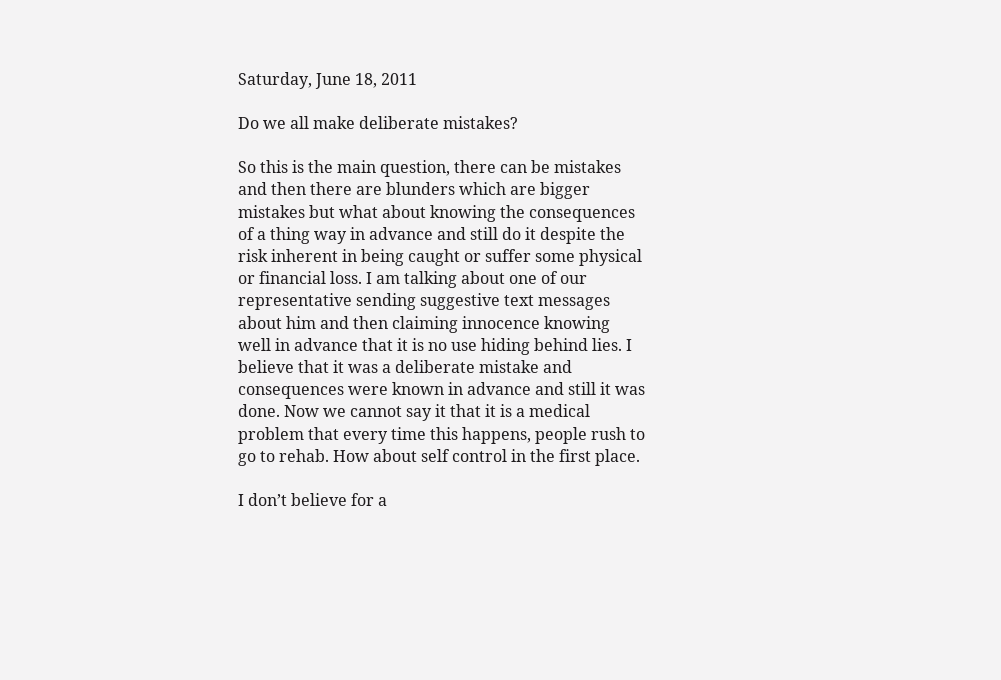Saturday, June 18, 2011

Do we all make deliberate mistakes?

So this is the main question, there can be mistakes and then there are blunders which are bigger mistakes but what about knowing the consequences of a thing way in advance and still do it despite the risk inherent in being caught or suffer some physical or financial loss. I am talking about one of our representative sending suggestive text messages about him and then claiming innocence knowing well in advance that it is no use hiding behind lies. I believe that it was a deliberate mistake and consequences were known in advance and still it was done. Now we cannot say it that it is a medical problem that every time this happens, people rush to go to rehab. How about self control in the first place.

I don’t believe for a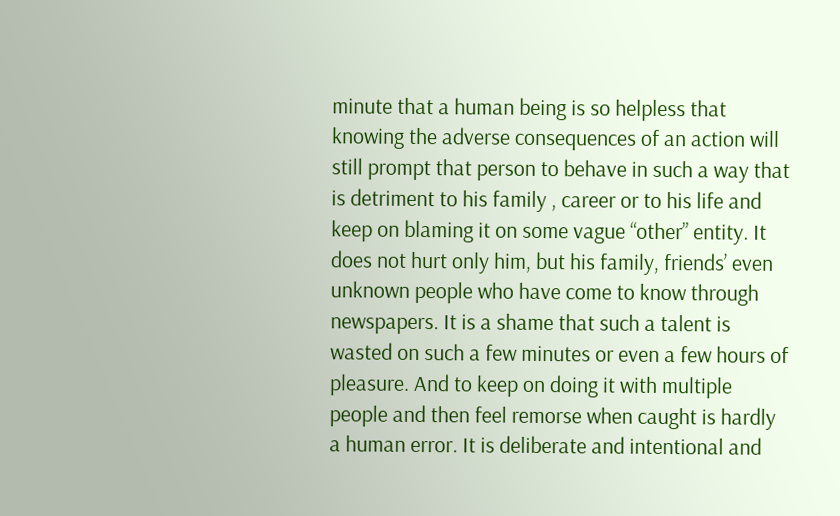minute that a human being is so helpless that knowing the adverse consequences of an action will still prompt that person to behave in such a way that is detriment to his family , career or to his life and keep on blaming it on some vague “other” entity. It does not hurt only him, but his family, friends’ even unknown people who have come to know through newspapers. It is a shame that such a talent is wasted on such a few minutes or even a few hours of pleasure. And to keep on doing it with multiple people and then feel remorse when caught is hardly a human error. It is deliberate and intentional and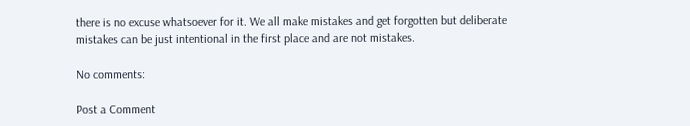there is no excuse whatsoever for it. We all make mistakes and get forgotten but deliberate mistakes can be just intentional in the first place and are not mistakes.

No comments:

Post a Comment